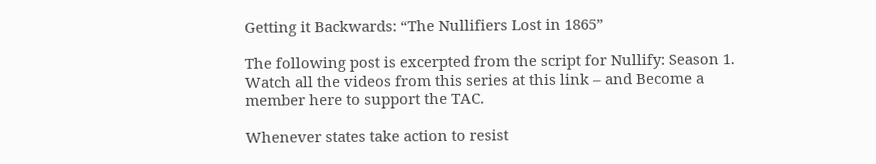Getting it Backwards: “The Nullifiers Lost in 1865”

The following post is excerpted from the script for Nullify: Season 1. Watch all the videos from this series at this link – and Become a member here to support the TAC.

Whenever states take action to resist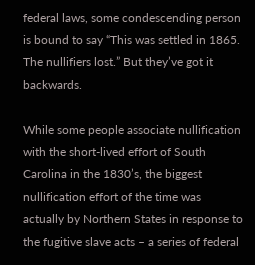federal laws, some condescending person is bound to say “This was settled in 1865. The nullifiers lost.” But they’ve got it backwards.

While some people associate nullification with the short-lived effort of South Carolina in the 1830’s, the biggest nullification effort of the time was actually by Northern States in response to the fugitive slave acts – a series of federal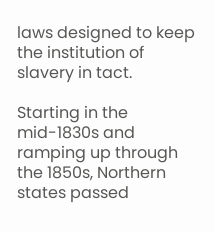laws designed to keep the institution of slavery in tact.

Starting in the mid-1830s and ramping up through the 1850s, Northern states passed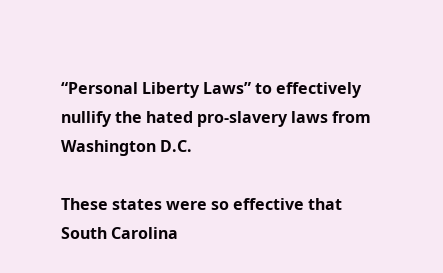“Personal Liberty Laws” to effectively nullify the hated pro-slavery laws from Washington D.C.

These states were so effective that South Carolina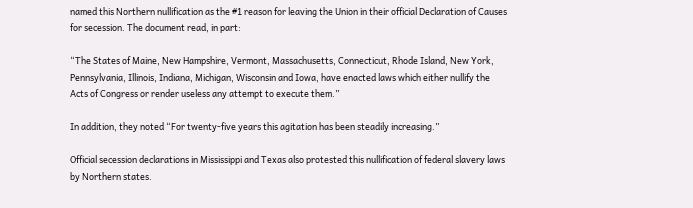named this Northern nullification as the #1 reason for leaving the Union in their official Declaration of Causes for secession. The document read, in part:

“The States of Maine, New Hampshire, Vermont, Massachusetts, Connecticut, Rhode Island, New York, Pennsylvania, Illinois, Indiana, Michigan, Wisconsin and Iowa, have enacted laws which either nullify the Acts of Congress or render useless any attempt to execute them.”

In addition, they noted “For twenty-five years this agitation has been steadily increasing.”

Official secession declarations in Mississippi and Texas also protested this nullification of federal slavery laws by Northern states.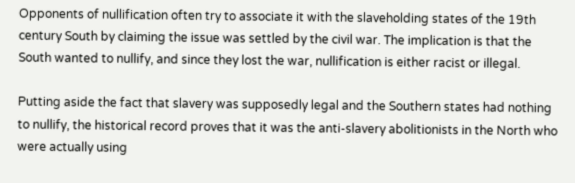Opponents of nullification often try to associate it with the slaveholding states of the 19th century South by claiming the issue was settled by the civil war. The implication is that the South wanted to nullify, and since they lost the war, nullification is either racist or illegal.

Putting aside the fact that slavery was supposedly legal and the Southern states had nothing to nullify, the historical record proves that it was the anti-slavery abolitionists in the North who were actually using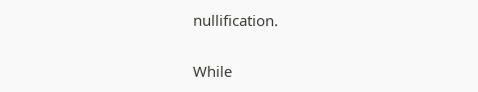nullification.

While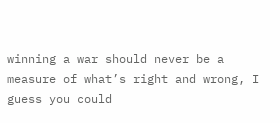winning a war should never be a measure of what’s right and wrong, I guess you could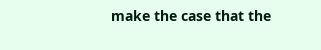make the case that the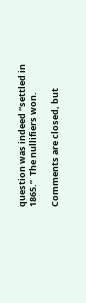question was indeed “settled in 1865.”  The nullifiers won.

Comments are closed, but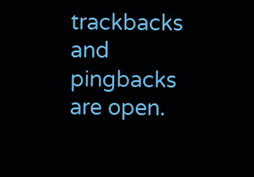trackbacks and pingbacks are open.